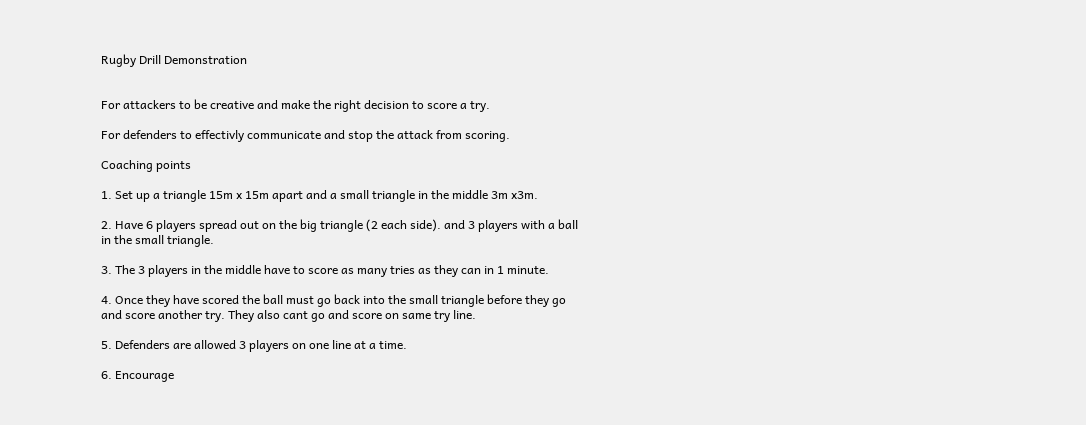Rugby Drill Demonstration


For attackers to be creative and make the right decision to score a try.

For defenders to effectivly communicate and stop the attack from scoring.

Coaching points

1. Set up a triangle 15m x 15m apart and a small triangle in the middle 3m x3m.

2. Have 6 players spread out on the big triangle (2 each side). and 3 players with a ball in the small triangle.

3. The 3 players in the middle have to score as many tries as they can in 1 minute.

4. Once they have scored the ball must go back into the small triangle before they go and score another try. They also cant go and score on same try line.

5. Defenders are allowed 3 players on one line at a time.

6. Encourage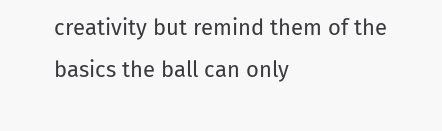creativity but remind them of the basics the ball can only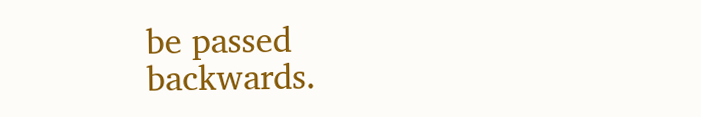be passed backwards.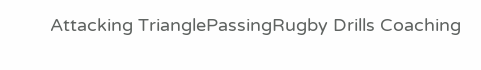Attacking TrianglePassingRugby Drills Coaching